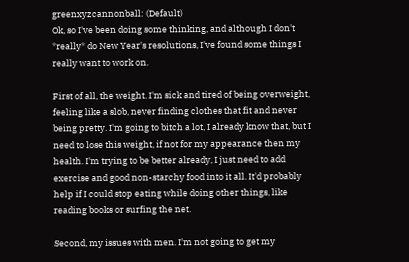greenxyzcannonball: (Default)
Ok, so I've been doing some thinking, and although I don't *really* do New Year's resolutions, I've found some things I really want to work on.

First of all, the weight. I'm sick and tired of being overweight, feeling like a slob, never finding clothes that fit and never being pretty. I'm going to bitch a lot, I already know that, but I need to lose this weight, if not for my appearance then my health. I'm trying to be better already, I just need to add exercise and good non-starchy food into it all. It'd probably help if I could stop eating while doing other things, like reading books or surfing the net.

Second, my issues with men. I'm not going to get my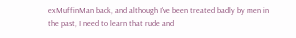exMuffinMan back, and although I've been treated badly by men in the past, I need to learn that rude and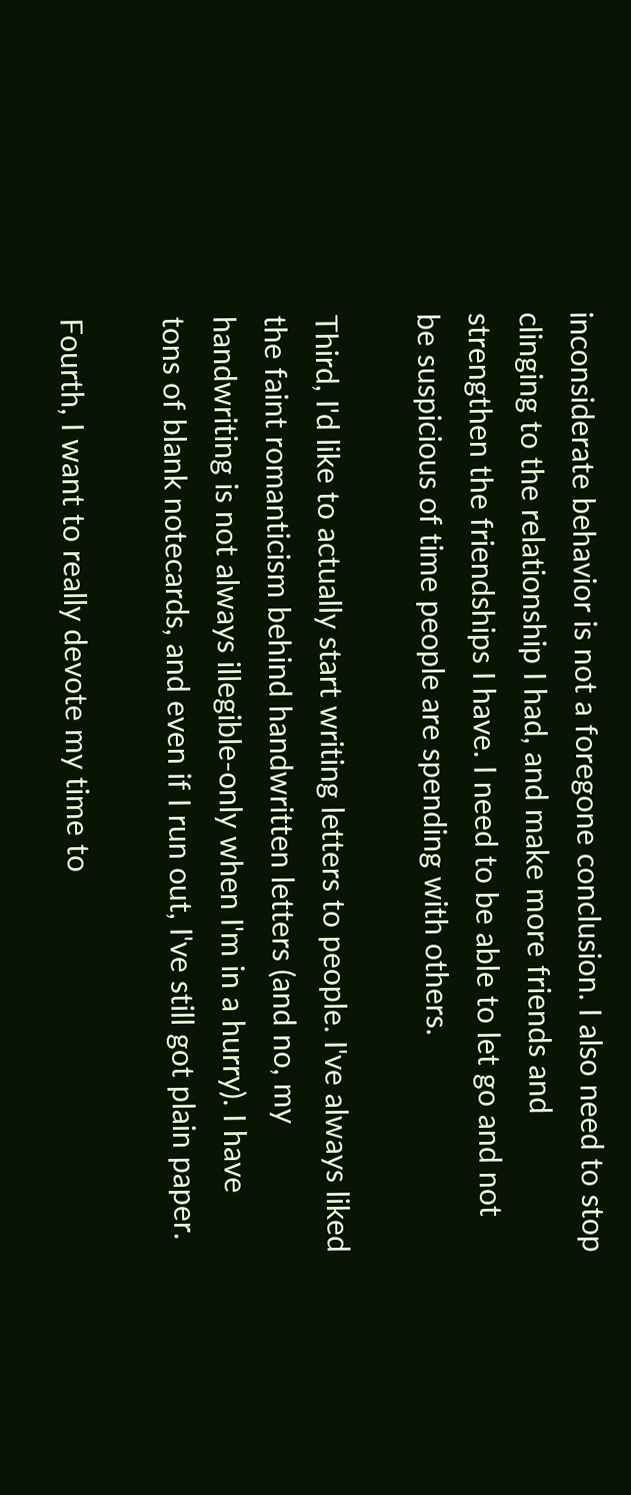inconsiderate behavior is not a foregone conclusion. I also need to stop clinging to the relationship I had, and make more friends and strengthen the friendships I have. I need to be able to let go and not be suspicious of time people are spending with others.

Third, I'd like to actually start writing letters to people. I've always liked the faint romanticism behind handwritten letters (and no, my handwriting is not always illegible-only when I'm in a hurry). I have tons of blank notecards, and even if I run out, I've still got plain paper.

Fourth, I want to really devote my time to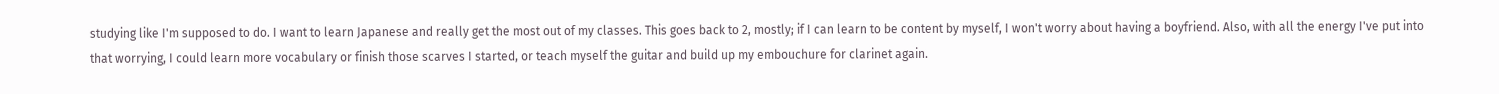studying like I'm supposed to do. I want to learn Japanese and really get the most out of my classes. This goes back to 2, mostly; if I can learn to be content by myself, I won't worry about having a boyfriend. Also, with all the energy I've put into that worrying, I could learn more vocabulary or finish those scarves I started, or teach myself the guitar and build up my embouchure for clarinet again.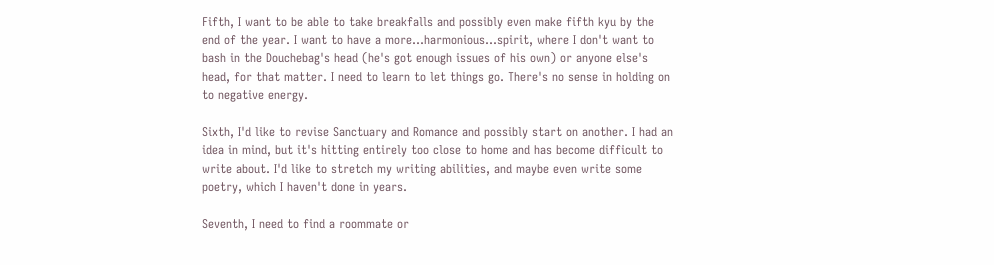Fifth, I want to be able to take breakfalls and possibly even make fifth kyu by the end of the year. I want to have a more...harmonious...spirit, where I don't want to bash in the Douchebag's head (he's got enough issues of his own) or anyone else's head, for that matter. I need to learn to let things go. There's no sense in holding on to negative energy.

Sixth, I'd like to revise Sanctuary and Romance and possibly start on another. I had an idea in mind, but it's hitting entirely too close to home and has become difficult to write about. I'd like to stretch my writing abilities, and maybe even write some poetry, which I haven't done in years.

Seventh, I need to find a roommate or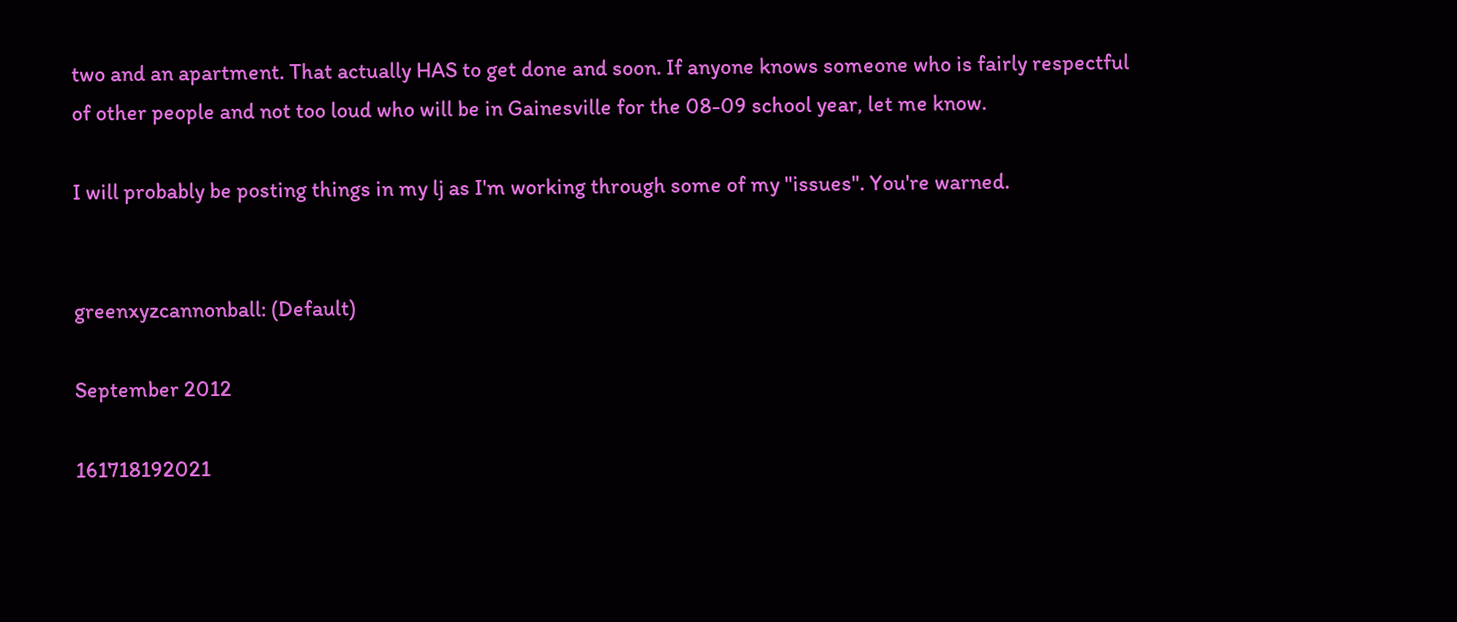two and an apartment. That actually HAS to get done and soon. If anyone knows someone who is fairly respectful of other people and not too loud who will be in Gainesville for the 08-09 school year, let me know.

I will probably be posting things in my lj as I'm working through some of my "issues". You're warned.


greenxyzcannonball: (Default)

September 2012

161718192021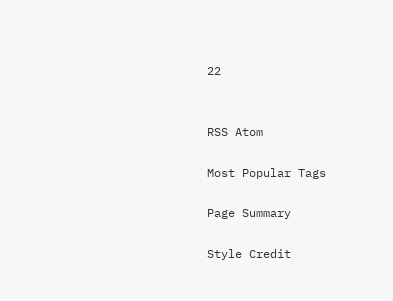22


RSS Atom

Most Popular Tags

Page Summary

Style Credit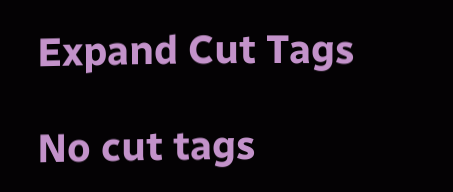Expand Cut Tags

No cut tags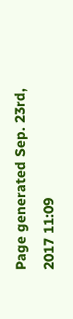Page generated Sep. 23rd, 2017 11:09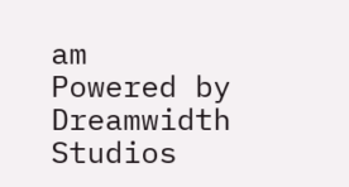am
Powered by Dreamwidth Studios